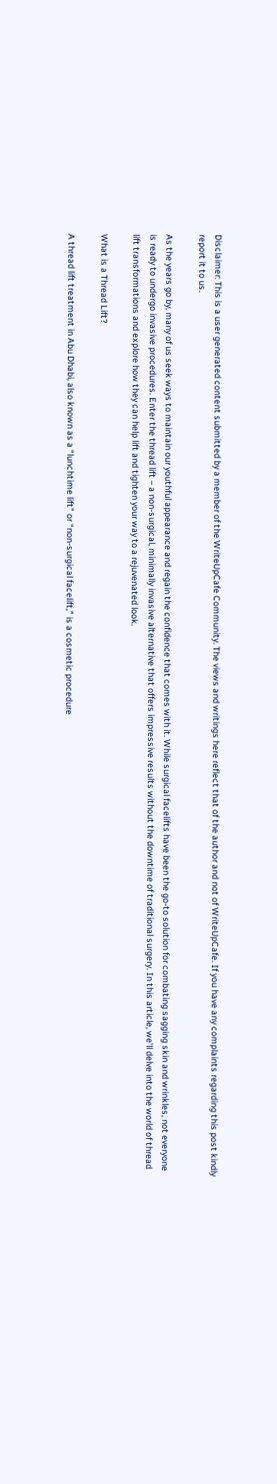Disclaimer: This is a user generated content submitted by a member of the WriteUpCafe Community. The views and writings here reflect that of the author and not of WriteUpCafe. If you have any complaints regarding this post kindly report it to us.

As the years go by, many of us seek ways to maintain our youthful appearance and regain the confidence that comes with it. While surgical facelifts have been the go-to solution for combating sagging skin and wrinkles, not everyone is ready to undergo invasive procedures. Enter the thread lift – a non-surgical, minimally invasive alternative that offers impressive results without the downtime of traditional surgery. In this article, we'll delve into the world of thread lift transformations and explore how they can help lift and tighten your way to a rejuvenated look.

What is a Thread Lift?

A thread lift treatment in Abu Dhabi, also known as a “lunchtime lift” or “non-surgical facelift,” is a cosmetic procedure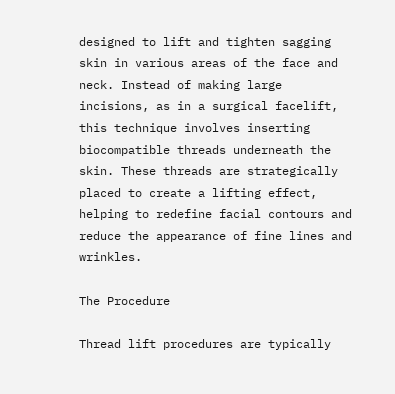designed to lift and tighten sagging skin in various areas of the face and neck. Instead of making large incisions, as in a surgical facelift, this technique involves inserting biocompatible threads underneath the skin. These threads are strategically placed to create a lifting effect, helping to redefine facial contours and reduce the appearance of fine lines and wrinkles.

The Procedure

Thread lift procedures are typically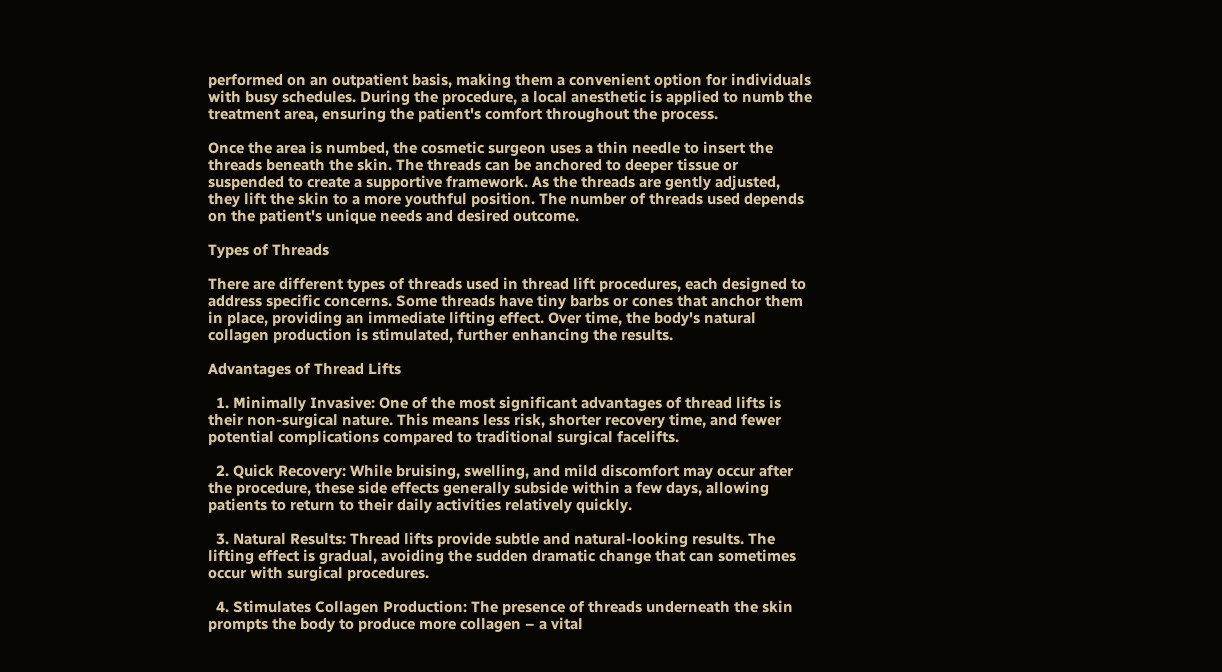performed on an outpatient basis, making them a convenient option for individuals with busy schedules. During the procedure, a local anesthetic is applied to numb the treatment area, ensuring the patient's comfort throughout the process.

Once the area is numbed, the cosmetic surgeon uses a thin needle to insert the threads beneath the skin. The threads can be anchored to deeper tissue or suspended to create a supportive framework. As the threads are gently adjusted, they lift the skin to a more youthful position. The number of threads used depends on the patient's unique needs and desired outcome.

Types of Threads

There are different types of threads used in thread lift procedures, each designed to address specific concerns. Some threads have tiny barbs or cones that anchor them in place, providing an immediate lifting effect. Over time, the body's natural collagen production is stimulated, further enhancing the results.

Advantages of Thread Lifts

  1. Minimally Invasive: One of the most significant advantages of thread lifts is their non-surgical nature. This means less risk, shorter recovery time, and fewer potential complications compared to traditional surgical facelifts.

  2. Quick Recovery: While bruising, swelling, and mild discomfort may occur after the procedure, these side effects generally subside within a few days, allowing patients to return to their daily activities relatively quickly.

  3. Natural Results: Thread lifts provide subtle and natural-looking results. The lifting effect is gradual, avoiding the sudden dramatic change that can sometimes occur with surgical procedures.

  4. Stimulates Collagen Production: The presence of threads underneath the skin prompts the body to produce more collagen – a vital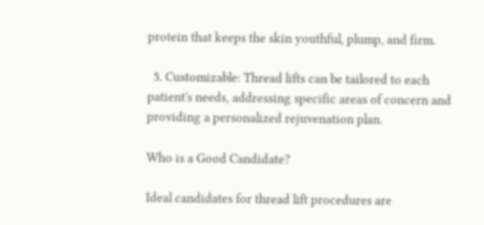protein that keeps the skin youthful, plump, and firm.

  5. Customizable: Thread lifts can be tailored to each patient's needs, addressing specific areas of concern and providing a personalized rejuvenation plan.

Who is a Good Candidate?

Ideal candidates for thread lift procedures are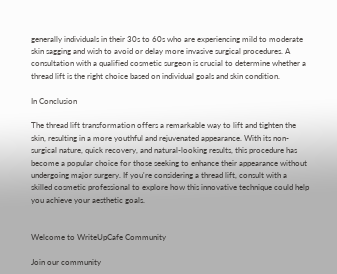generally individuals in their 30s to 60s who are experiencing mild to moderate skin sagging and wish to avoid or delay more invasive surgical procedures. A consultation with a qualified cosmetic surgeon is crucial to determine whether a thread lift is the right choice based on individual goals and skin condition.

In Conclusion

The thread lift transformation offers a remarkable way to lift and tighten the skin, resulting in a more youthful and rejuvenated appearance. With its non-surgical nature, quick recovery, and natural-looking results, this procedure has become a popular choice for those seeking to enhance their appearance without undergoing major surgery. If you're considering a thread lift, consult with a skilled cosmetic professional to explore how this innovative technique could help you achieve your aesthetic goals.


Welcome to WriteUpCafe Community

Join our community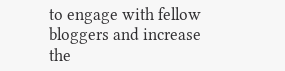to engage with fellow bloggers and increase the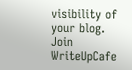visibility of your blog.
Join WriteUpCafe